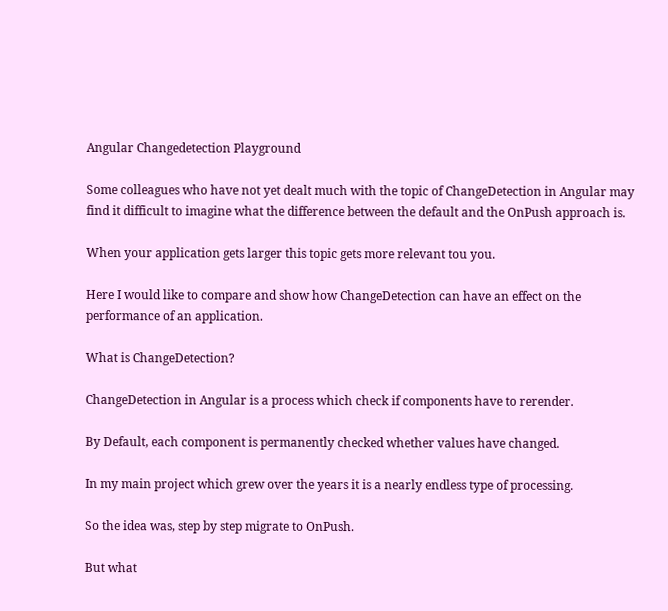Angular Changedetection Playground

Some colleagues who have not yet dealt much with the topic of ChangeDetection in Angular may find it difficult to imagine what the difference between the default and the OnPush approach is.

When your application gets larger this topic gets more relevant tou you.

Here I would like to compare and show how ChangeDetection can have an effect on the performance of an application.

What is ChangeDetection?

ChangeDetection in Angular is a process which check if components have to rerender.

By Default, each component is permanently checked whether values have changed.

In my main project which grew over the years it is a nearly endless type of processing.

So the idea was, step by step migrate to OnPush.

But what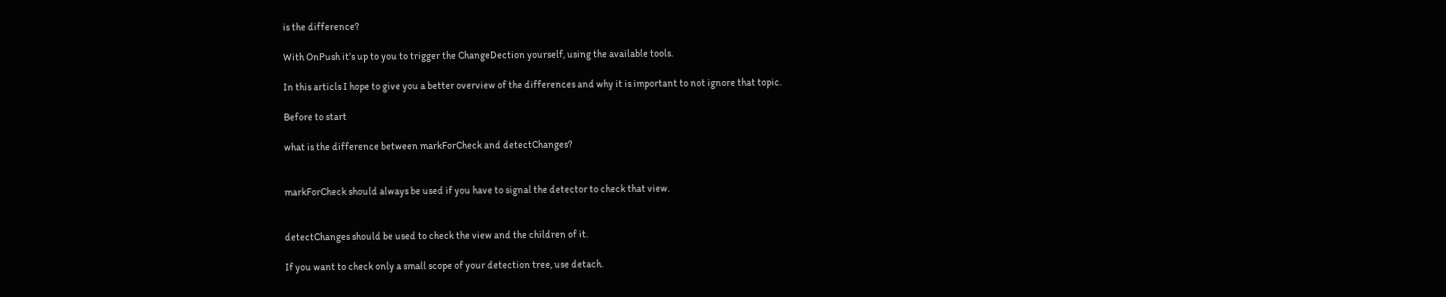is the difference?

With OnPush it’s up to you to trigger the ChangeDection yourself, using the available tools.

In this articls I hope to give you a better overview of the differences and why it is important to not ignore that topic.

Before to start

what is the difference between markForCheck and detectChanges?


markForCheck should always be used if you have to signal the detector to check that view.


detectChanges should be used to check the view and the children of it.

If you want to check only a small scope of your detection tree, use detach.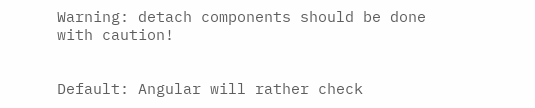Warning: detach components should be done with caution!


Default: Angular will rather check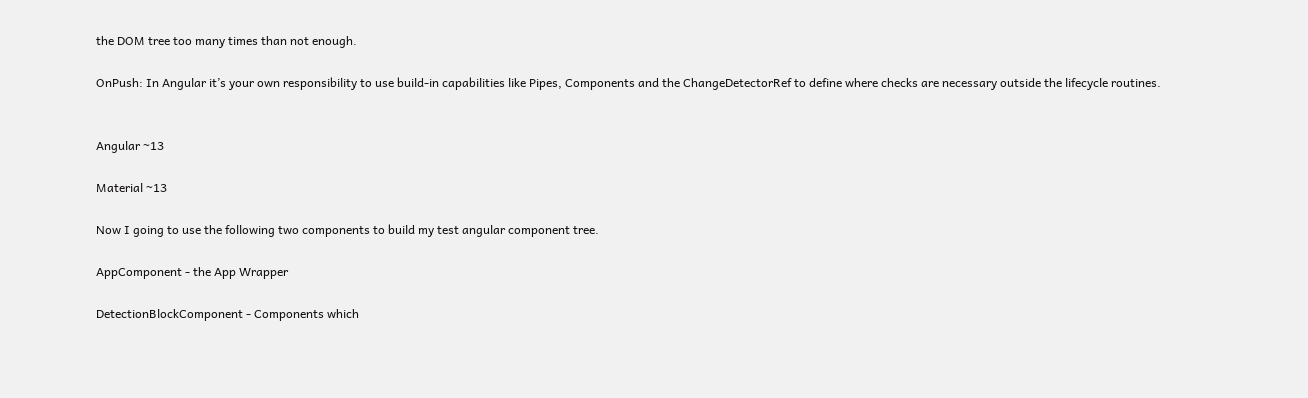the DOM tree too many times than not enough.

OnPush: In Angular it’s your own responsibility to use build-in capabilities like Pipes, Components and the ChangeDetectorRef to define where checks are necessary outside the lifecycle routines.


Angular ~13

Material ~13

Now I going to use the following two components to build my test angular component tree.

AppComponent - the App Wrapper

DetectionBlockComponent - Components which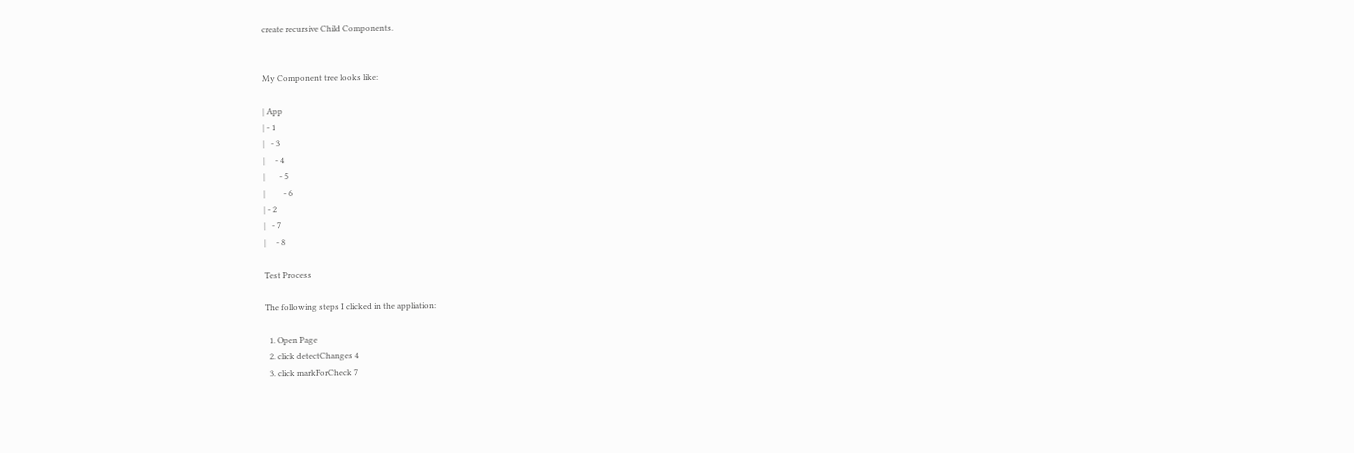create recursive Child Components.


My Component tree looks like:

| App
| - 1
|   - 3
|     - 4
|       - 5
|         - 6
| - 2
|   - 7
|     - 8

Test Process

The following steps I clicked in the appliation:

  1. Open Page
  2. click detectChanges 4
  3. click markForCheck 7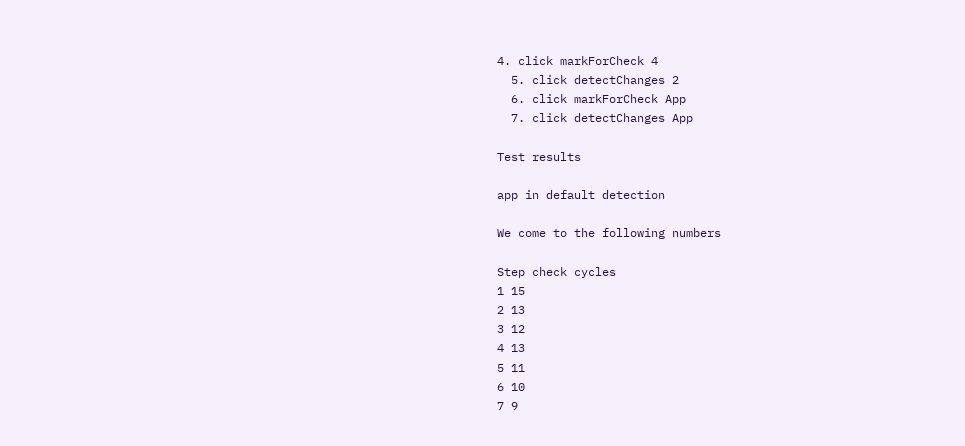4. click markForCheck 4
  5. click detectChanges 2
  6. click markForCheck App
  7. click detectChanges App

Test results

app in default detection

We come to the following numbers

Step check cycles
1 15
2 13
3 12
4 13
5 11
6 10
7 9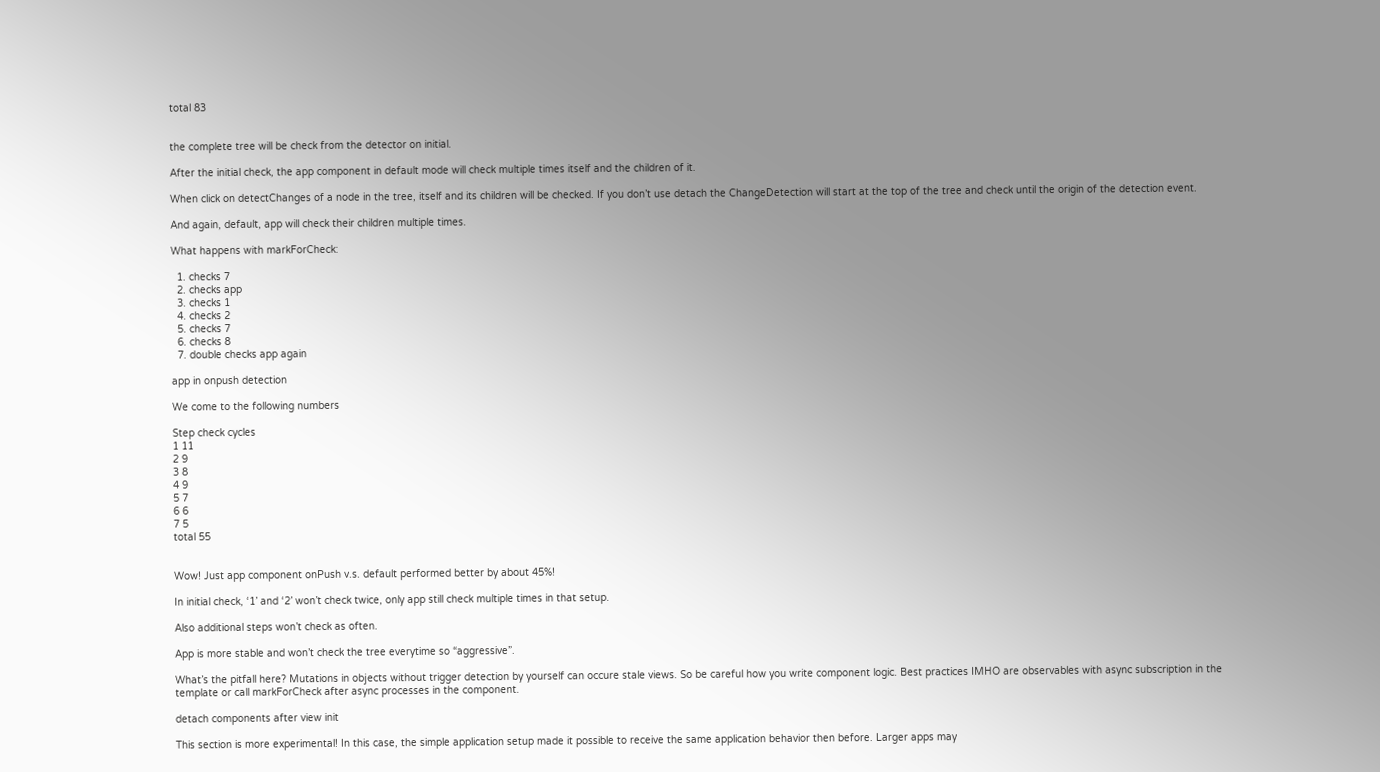total 83


the complete tree will be check from the detector on initial.

After the initial check, the app component in default mode will check multiple times itself and the children of it.

When click on detectChanges of a node in the tree, itself and its children will be checked. If you don’t use detach the ChangeDetection will start at the top of the tree and check until the origin of the detection event.

And again, default, app will check their children multiple times.

What happens with markForCheck:

  1. checks 7
  2. checks app
  3. checks 1
  4. checks 2
  5. checks 7
  6. checks 8
  7. double checks app again

app in onpush detection

We come to the following numbers

Step check cycles
1 11
2 9
3 8
4 9
5 7
6 6
7 5
total 55


Wow! Just app component onPush v.s. default performed better by about 45%!

In initial check, ‘1’ and ‘2’ won’t check twice, only app still check multiple times in that setup.

Also additional steps won’t check as often.

App is more stable and won’t check the tree everytime so “aggressive”.

What’s the pitfall here? Mutations in objects without trigger detection by yourself can occure stale views. So be careful how you write component logic. Best practices IMHO are observables with async subscription in the template or call markForCheck after async processes in the component.

detach components after view init

This section is more experimental! In this case, the simple application setup made it possible to receive the same application behavior then before. Larger apps may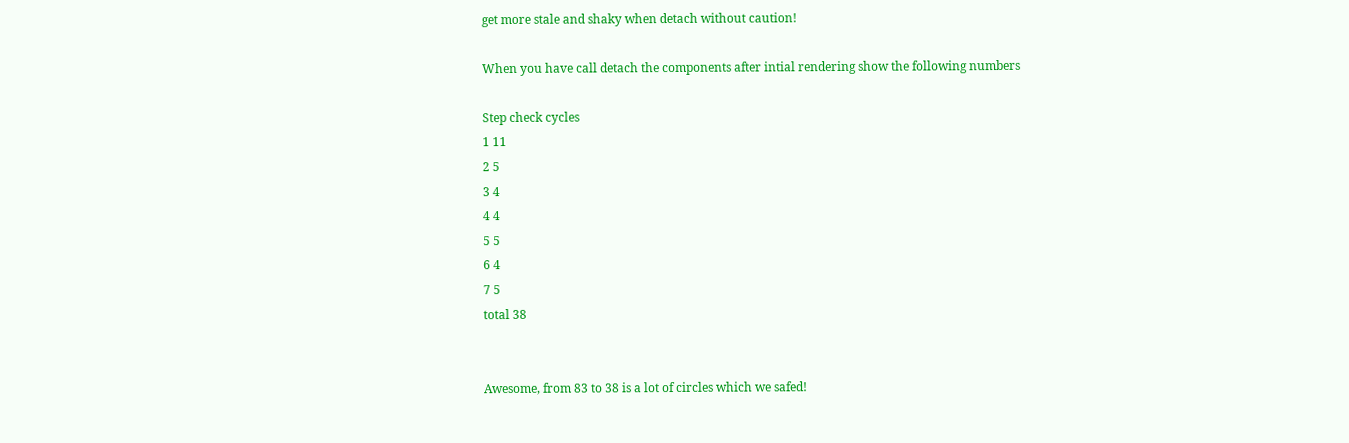get more stale and shaky when detach without caution!

When you have call detach the components after intial rendering show the following numbers

Step check cycles
1 11
2 5
3 4
4 4
5 5
6 4
7 5
total 38


Awesome, from 83 to 38 is a lot of circles which we safed!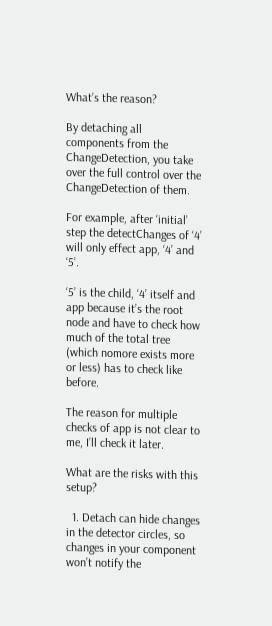What’s the reason?

By detaching all components from the ChangeDetection, you take over the full control over the ChangeDetection of them.

For example, after ‘initial’ step the detectChanges of ‘4’ will only effect app, ‘4’ and ‘5’.

‘5’ is the child, ‘4’ itself and app because it’s the root node and have to check how much of the total tree (which nomore exists more or less) has to check like before.

The reason for multiple checks of app is not clear to me, I’ll check it later.

What are the risks with this setup?

  1. Detach can hide changes in the detector circles, so changes in your component won’t notify the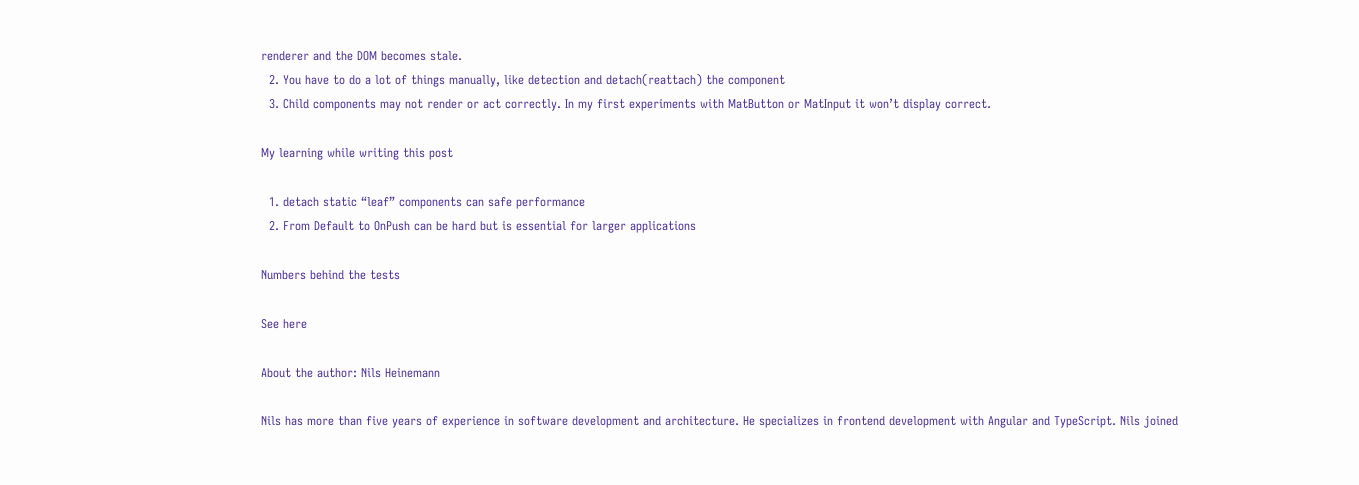renderer and the DOM becomes stale.
  2. You have to do a lot of things manually, like detection and detach(reattach) the component
  3. Child components may not render or act correctly. In my first experiments with MatButton or MatInput it won’t display correct.

My learning while writing this post

  1. detach static “leaf” components can safe performance
  2. From Default to OnPush can be hard but is essential for larger applications

Numbers behind the tests

See here

About the author: Nils Heinemann

Nils has more than five years of experience in software development and architecture. He specializes in frontend development with Angular and TypeScript. Nils joined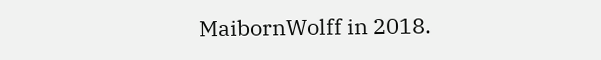MaibornWolff in 2018.